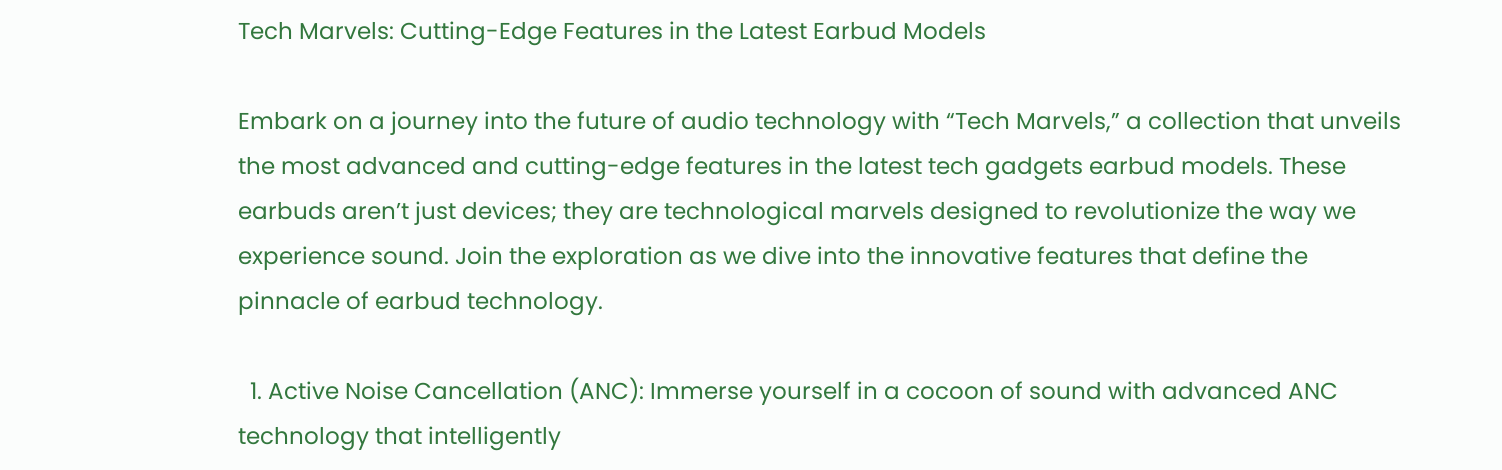Tech Marvels: Cutting-Edge Features in the Latest Earbud Models

Embark on a journey into the future of audio technology with “Tech Marvels,” a collection that unveils the most advanced and cutting-edge features in the latest tech gadgets earbud models. These earbuds aren’t just devices; they are technological marvels designed to revolutionize the way we experience sound. Join the exploration as we dive into the innovative features that define the pinnacle of earbud technology.

  1. Active Noise Cancellation (ANC): Immerse yourself in a cocoon of sound with advanced ANC technology that intelligently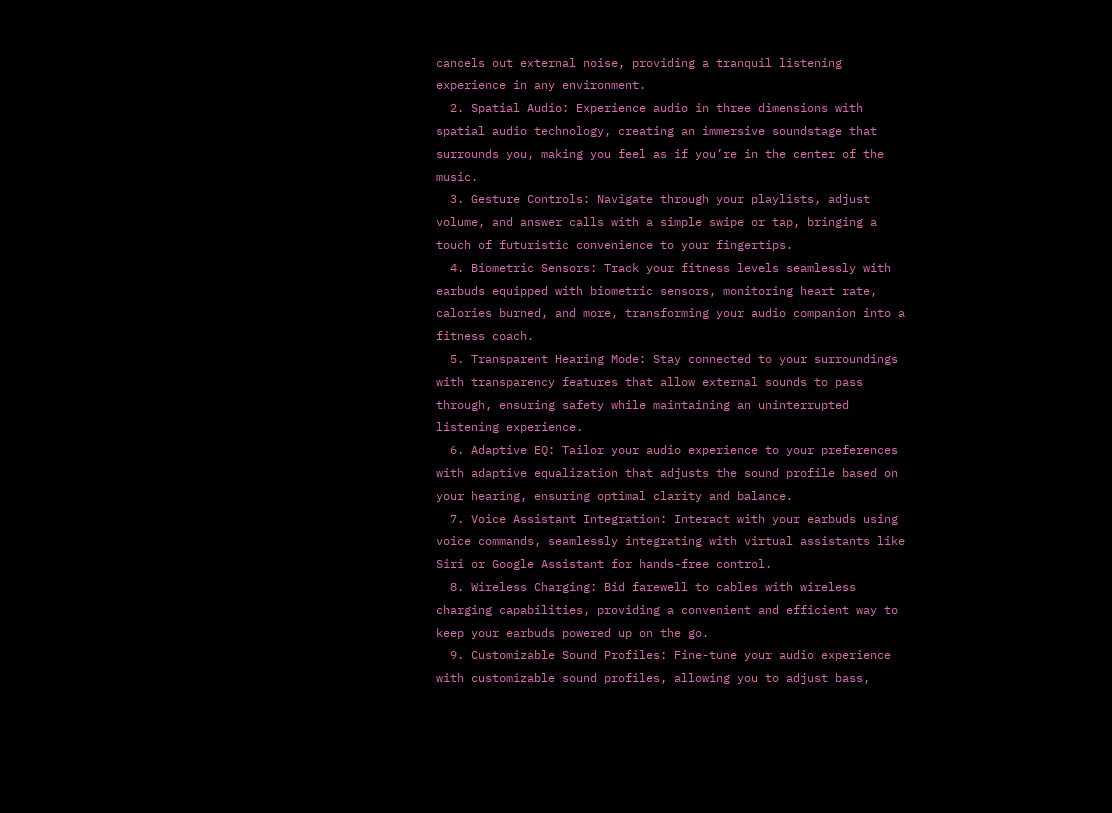cancels out external noise, providing a tranquil listening experience in any environment.
  2. Spatial Audio: Experience audio in three dimensions with spatial audio technology, creating an immersive soundstage that surrounds you, making you feel as if you’re in the center of the music.
  3. Gesture Controls: Navigate through your playlists, adjust volume, and answer calls with a simple swipe or tap, bringing a touch of futuristic convenience to your fingertips.
  4. Biometric Sensors: Track your fitness levels seamlessly with earbuds equipped with biometric sensors, monitoring heart rate, calories burned, and more, transforming your audio companion into a fitness coach.
  5. Transparent Hearing Mode: Stay connected to your surroundings with transparency features that allow external sounds to pass through, ensuring safety while maintaining an uninterrupted listening experience.
  6. Adaptive EQ: Tailor your audio experience to your preferences with adaptive equalization that adjusts the sound profile based on your hearing, ensuring optimal clarity and balance.
  7. Voice Assistant Integration: Interact with your earbuds using voice commands, seamlessly integrating with virtual assistants like Siri or Google Assistant for hands-free control.
  8. Wireless Charging: Bid farewell to cables with wireless charging capabilities, providing a convenient and efficient way to keep your earbuds powered up on the go.
  9. Customizable Sound Profiles: Fine-tune your audio experience with customizable sound profiles, allowing you to adjust bass,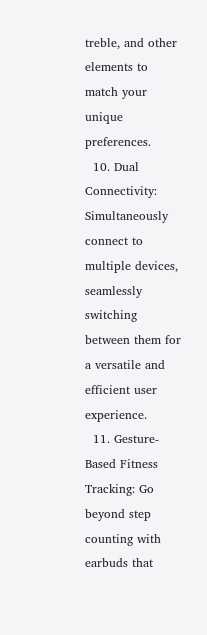treble, and other elements to match your unique preferences.
  10. Dual Connectivity: Simultaneously connect to multiple devices, seamlessly switching between them for a versatile and efficient user experience.
  11. Gesture-Based Fitness Tracking: Go beyond step counting with earbuds that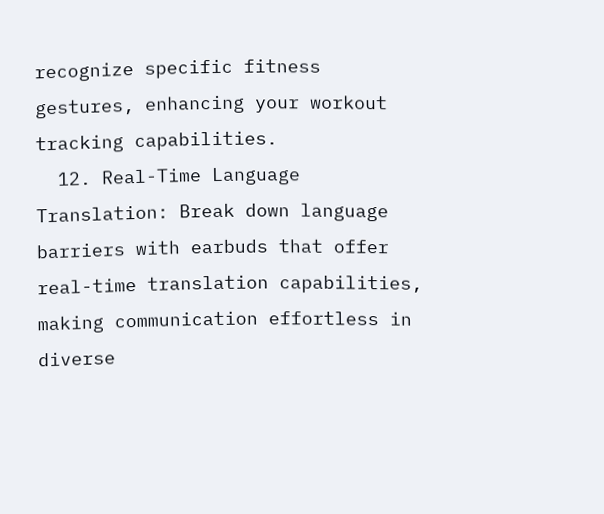recognize specific fitness gestures, enhancing your workout tracking capabilities.
  12. Real-Time Language Translation: Break down language barriers with earbuds that offer real-time translation capabilities, making communication effortless in diverse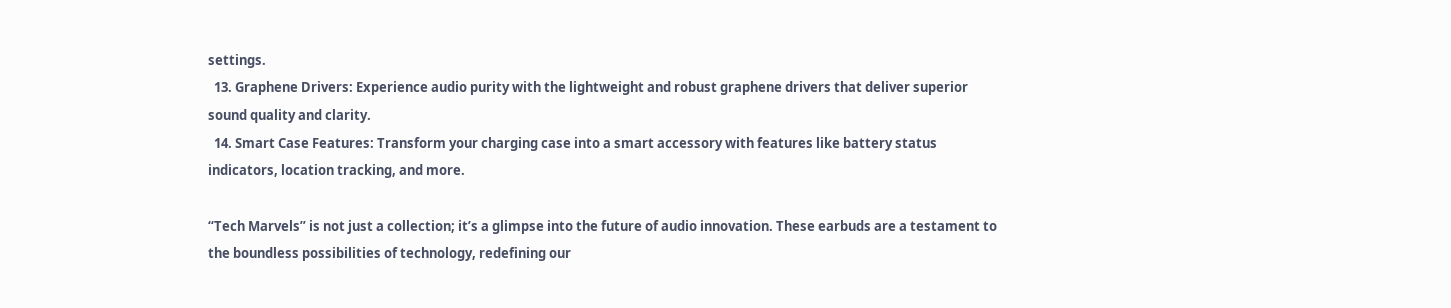settings.
  13. Graphene Drivers: Experience audio purity with the lightweight and robust graphene drivers that deliver superior sound quality and clarity.
  14. Smart Case Features: Transform your charging case into a smart accessory with features like battery status indicators, location tracking, and more.

“Tech Marvels” is not just a collection; it’s a glimpse into the future of audio innovation. These earbuds are a testament to the boundless possibilities of technology, redefining our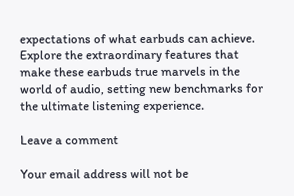expectations of what earbuds can achieve. Explore the extraordinary features that make these earbuds true marvels in the world of audio, setting new benchmarks for the ultimate listening experience.

Leave a comment

Your email address will not be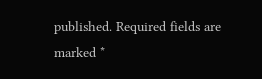published. Required fields are marked *